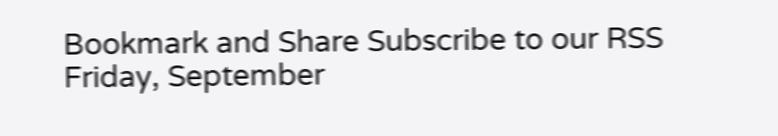Bookmark and Share Subscribe to our RSS
Friday, September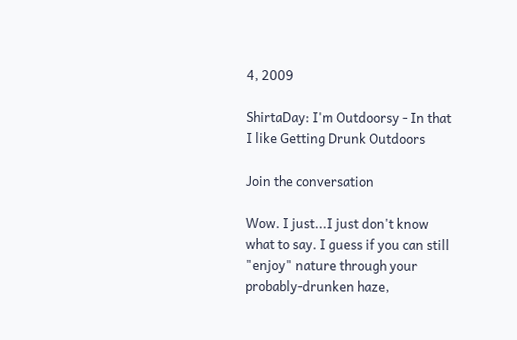4, 2009

ShirtaDay: I'm Outdoorsy - In that I like Getting Drunk Outdoors

Join the conversation

Wow. I just...I just don't know what to say. I guess if you can still "enjoy" nature through your probably-drunken haze,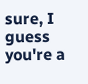sure, I guess you're a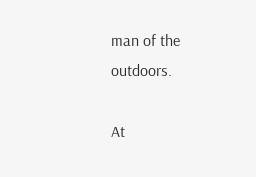man of the outdoors.

At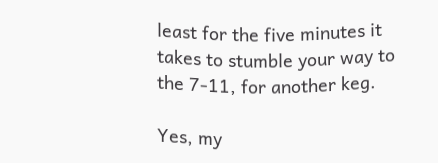least for the five minutes it takes to stumble your way to the 7-11, for another keg.

Yes, my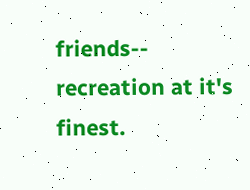friends-- recreation at it's finest.